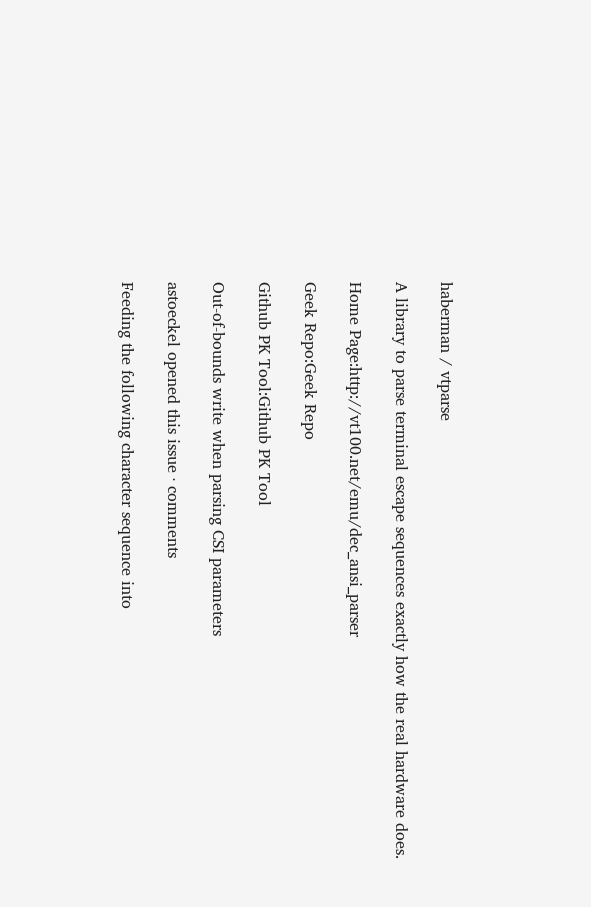haberman / vtparse

A library to parse terminal escape sequences exactly how the real hardware does.

Home Page:http://vt100.net/emu/dec_ansi_parser

Geek Repo:Geek Repo

Github PK Tool:Github PK Tool

Out-of-bounds write when parsing CSI parameters

astoeckel opened this issue · comments

Feeding the following character sequence into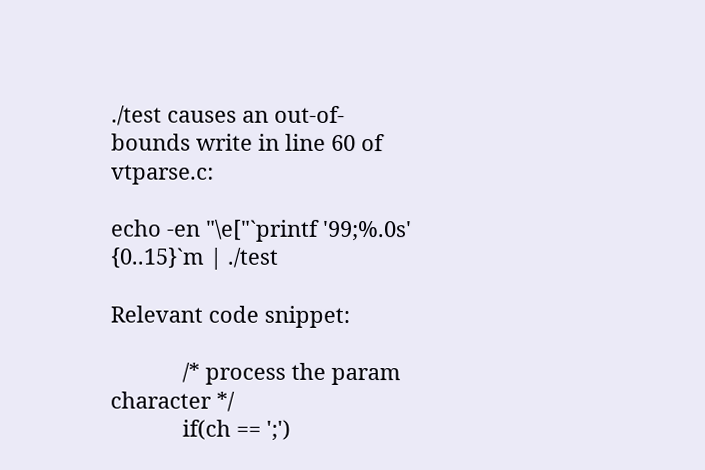./test causes an out-of-bounds write in line 60 of vtparse.c:

echo -en "\e["`printf '99;%.0s' {0..15}`m | ./test

Relevant code snippet:

            /* process the param character */
            if(ch == ';')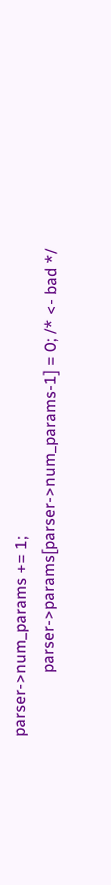parser->num_params += 1;
                parser->params[parser->num_params-1] = 0; /* <- bad */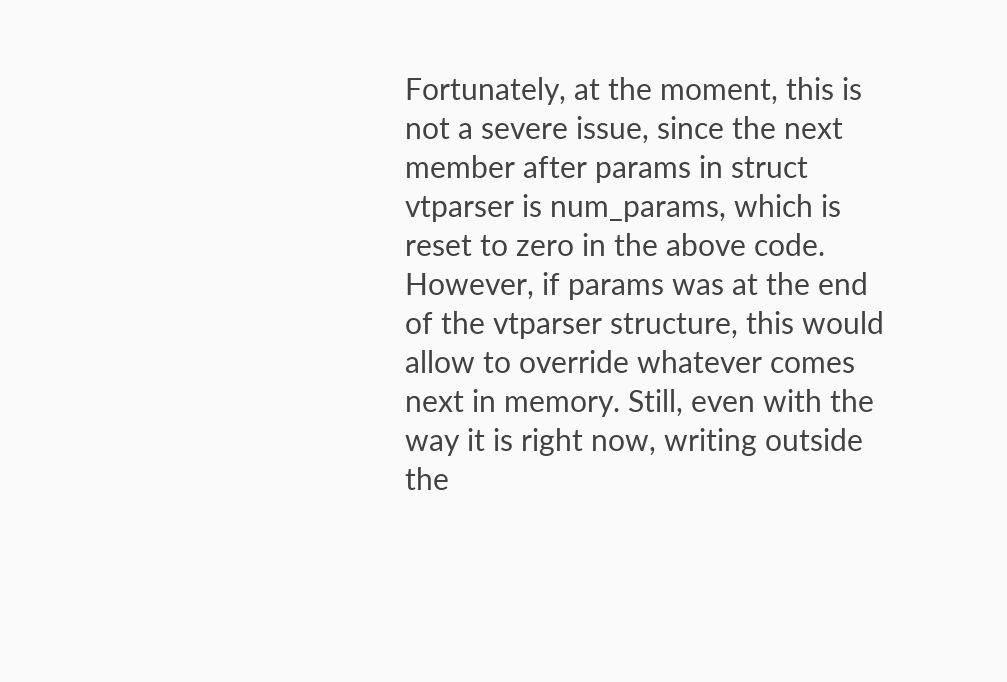Fortunately, at the moment, this is not a severe issue, since the next member after params in struct vtparser is num_params, which is reset to zero in the above code. However, if params was at the end of the vtparser structure, this would allow to override whatever comes next in memory. Still, even with the way it is right now, writing outside the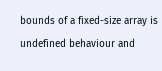bounds of a fixed-size array is undefined behaviour and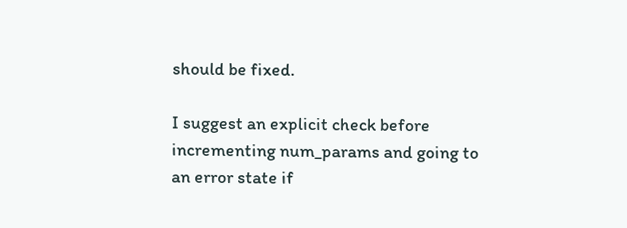should be fixed.

I suggest an explicit check before incrementing num_params and going to an error state if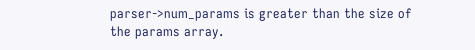parser->num_params is greater than the size of the params array.